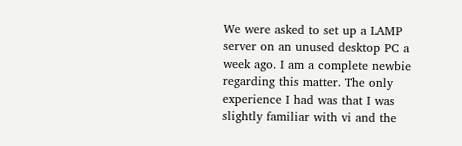We were asked to set up a LAMP server on an unused desktop PC a week ago. I am a complete newbie regarding this matter. The only experience I had was that I was slightly familiar with vi and the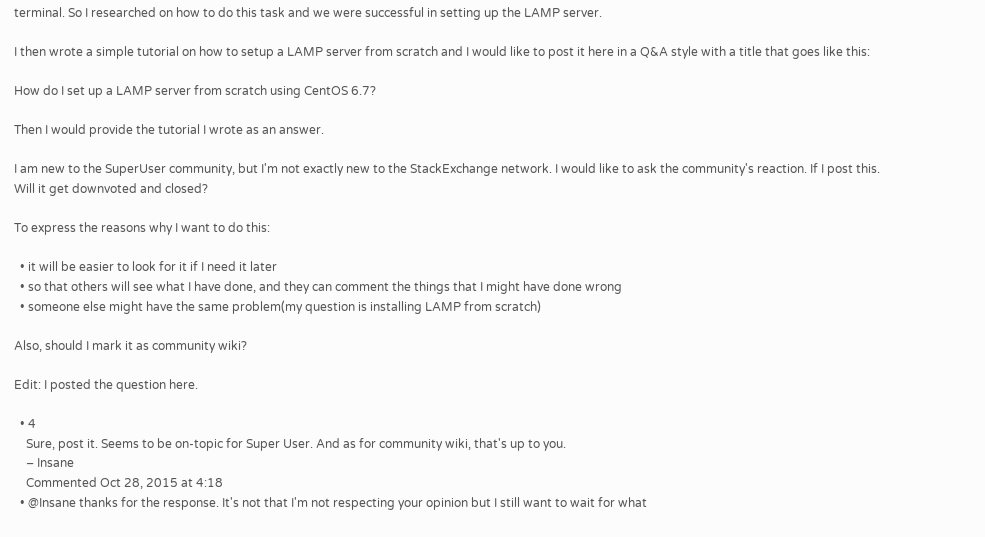terminal. So I researched on how to do this task and we were successful in setting up the LAMP server.

I then wrote a simple tutorial on how to setup a LAMP server from scratch and I would like to post it here in a Q&A style with a title that goes like this:

How do I set up a LAMP server from scratch using CentOS 6.7?

Then I would provide the tutorial I wrote as an answer.

I am new to the SuperUser community, but I'm not exactly new to the StackExchange network. I would like to ask the community's reaction. If I post this. Will it get downvoted and closed?

To express the reasons why I want to do this:

  • it will be easier to look for it if I need it later
  • so that others will see what I have done, and they can comment the things that I might have done wrong
  • someone else might have the same problem(my question is installing LAMP from scratch)

Also, should I mark it as community wiki?

Edit: I posted the question here.

  • 4
    Sure, post it. Seems to be on-topic for Super User. And as for community wiki, that's up to you.
    – Insane
    Commented Oct 28, 2015 at 4:18
  • @Insane thanks for the response. It's not that I'm not respecting your opinion but I still want to wait for what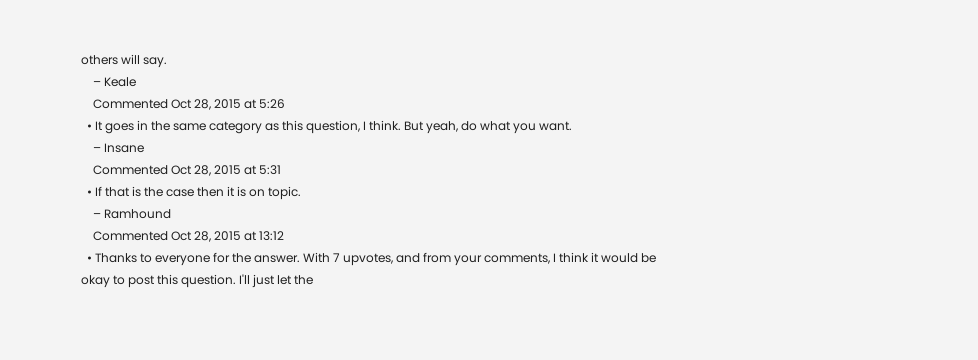others will say.
    – Keale
    Commented Oct 28, 2015 at 5:26
  • It goes in the same category as this question, I think. But yeah, do what you want.
    – Insane
    Commented Oct 28, 2015 at 5:31
  • If that is the case then it is on topic.
    – Ramhound
    Commented Oct 28, 2015 at 13:12
  • Thanks to everyone for the answer. With 7 upvotes, and from your comments, I think it would be okay to post this question. I'll just let the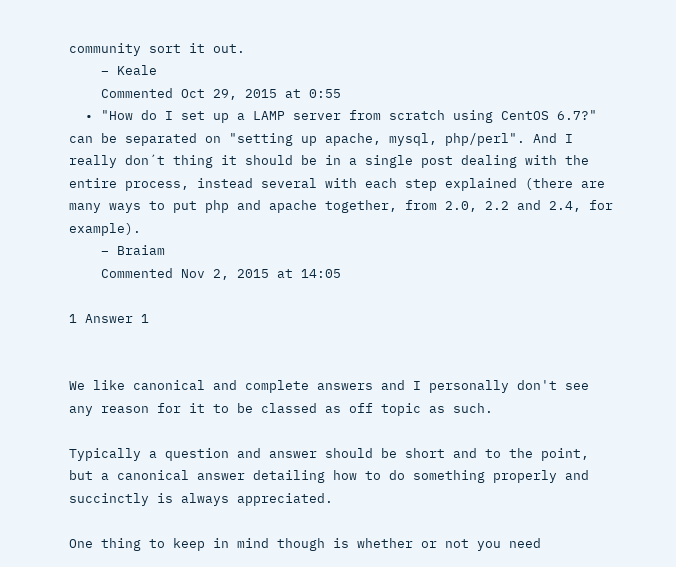community sort it out.
    – Keale
    Commented Oct 29, 2015 at 0:55
  • "How do I set up a LAMP server from scratch using CentOS 6.7?" can be separated on "setting up apache, mysql, php/perl". And I really don´t thing it should be in a single post dealing with the entire process, instead several with each step explained (there are many ways to put php and apache together, from 2.0, 2.2 and 2.4, for example).
    – Braiam
    Commented Nov 2, 2015 at 14:05

1 Answer 1


We like canonical and complete answers and I personally don't see any reason for it to be classed as off topic as such.

Typically a question and answer should be short and to the point, but a canonical answer detailing how to do something properly and succinctly is always appreciated.

One thing to keep in mind though is whether or not you need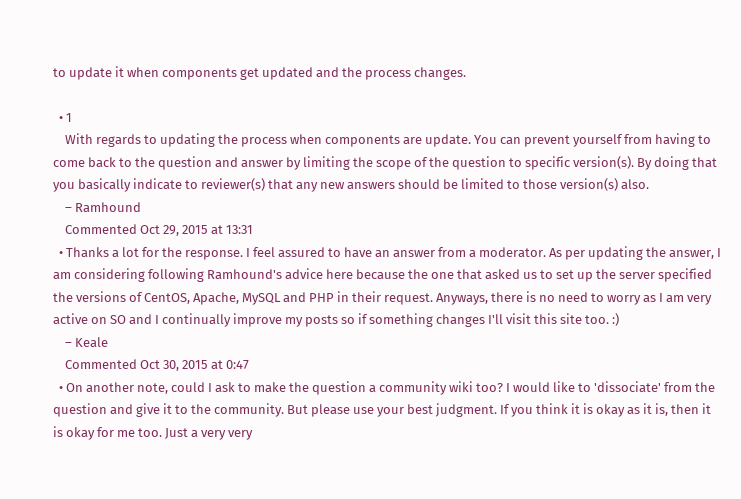to update it when components get updated and the process changes.

  • 1
    With regards to updating the process when components are update. You can prevent yourself from having to come back to the question and answer by limiting the scope of the question to specific version(s). By doing that you basically indicate to reviewer(s) that any new answers should be limited to those version(s) also.
    – Ramhound
    Commented Oct 29, 2015 at 13:31
  • Thanks a lot for the response. I feel assured to have an answer from a moderator. As per updating the answer, I am considering following Ramhound's advice here because the one that asked us to set up the server specified the versions of CentOS, Apache, MySQL and PHP in their request. Anyways, there is no need to worry as I am very active on SO and I continually improve my posts so if something changes I'll visit this site too. :)
    – Keale
    Commented Oct 30, 2015 at 0:47
  • On another note, could I ask to make the question a community wiki too? I would like to 'dissociate' from the question and give it to the community. But please use your best judgment. If you think it is okay as it is, then it is okay for me too. Just a very very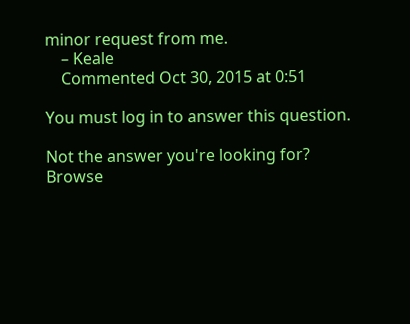minor request from me.
    – Keale
    Commented Oct 30, 2015 at 0:51

You must log in to answer this question.

Not the answer you're looking for? Browse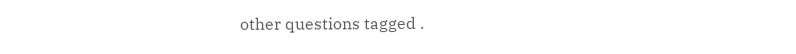other questions tagged .